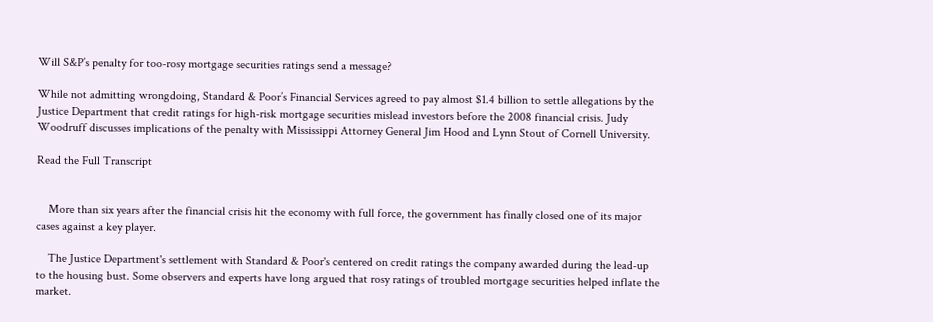Will S&P’s penalty for too-rosy mortgage securities ratings send a message?

While not admitting wrongdoing, Standard & Poor’s Financial Services agreed to pay almost $1.4 billion to settle allegations by the Justice Department that credit ratings for high-risk mortgage securities mislead investors before the 2008 financial crisis. Judy Woodruff discusses implications of the penalty with Mississippi Attorney General Jim Hood and Lynn Stout of Cornell University.

Read the Full Transcript


    More than six years after the financial crisis hit the economy with full force, the government has finally closed one of its major cases against a key player.

    The Justice Department's settlement with Standard & Poor's centered on credit ratings the company awarded during the lead-up to the housing bust. Some observers and experts have long argued that rosy ratings of troubled mortgage securities helped inflate the market.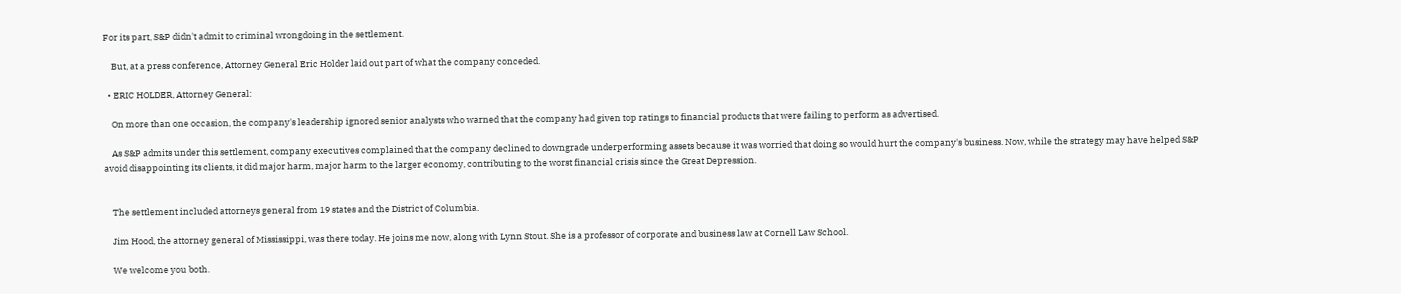For its part, S&P didn't admit to criminal wrongdoing in the settlement.

    But, at a press conference, Attorney General Eric Holder laid out part of what the company conceded.

  • ERIC HOLDER, Attorney General:

    On more than one occasion, the company's leadership ignored senior analysts who warned that the company had given top ratings to financial products that were failing to perform as advertised.

    As S&P admits under this settlement, company executives complained that the company declined to downgrade underperforming assets because it was worried that doing so would hurt the company's business. Now, while the strategy may have helped S&P avoid disappointing its clients, it did major harm, major harm to the larger economy, contributing to the worst financial crisis since the Great Depression.


    The settlement included attorneys general from 19 states and the District of Columbia.

    Jim Hood, the attorney general of Mississippi, was there today. He joins me now, along with Lynn Stout. She is a professor of corporate and business law at Cornell Law School.

    We welcome you both.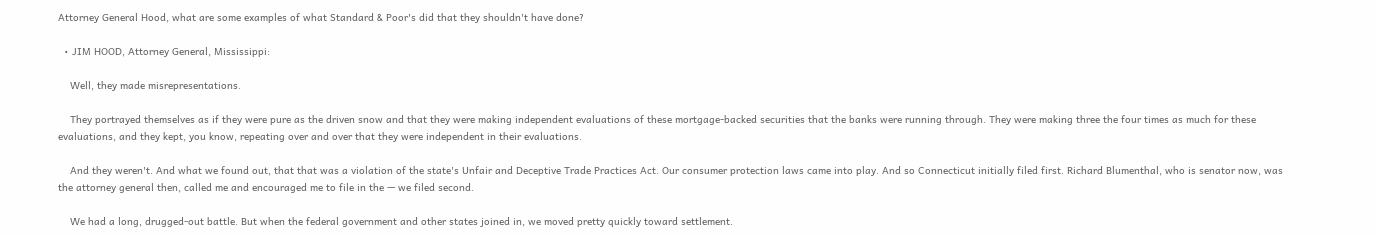Attorney General Hood, what are some examples of what Standard & Poor's did that they shouldn't have done?

  • JIM HOOD, Attorney General, Mississippi:

    Well, they made misrepresentations.

    They portrayed themselves as if they were pure as the driven snow and that they were making independent evaluations of these mortgage-backed securities that the banks were running through. They were making three the four times as much for these evaluations, and they kept, you know, repeating over and over that they were independent in their evaluations.

    And they weren't. And what we found out, that that was a violation of the state's Unfair and Deceptive Trade Practices Act. Our consumer protection laws came into play. And so Connecticut initially filed first. Richard Blumenthal, who is senator now, was the attorney general then, called me and encouraged me to file in the — we filed second.

    We had a long, drugged-out battle. But when the federal government and other states joined in, we moved pretty quickly toward settlement.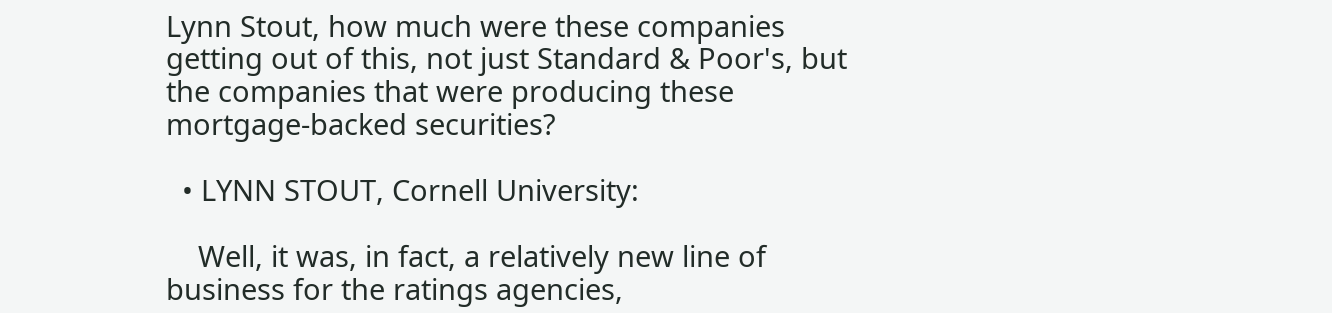Lynn Stout, how much were these companies getting out of this, not just Standard & Poor's, but the companies that were producing these mortgage-backed securities?

  • LYNN STOUT, Cornell University:

    Well, it was, in fact, a relatively new line of business for the ratings agencies,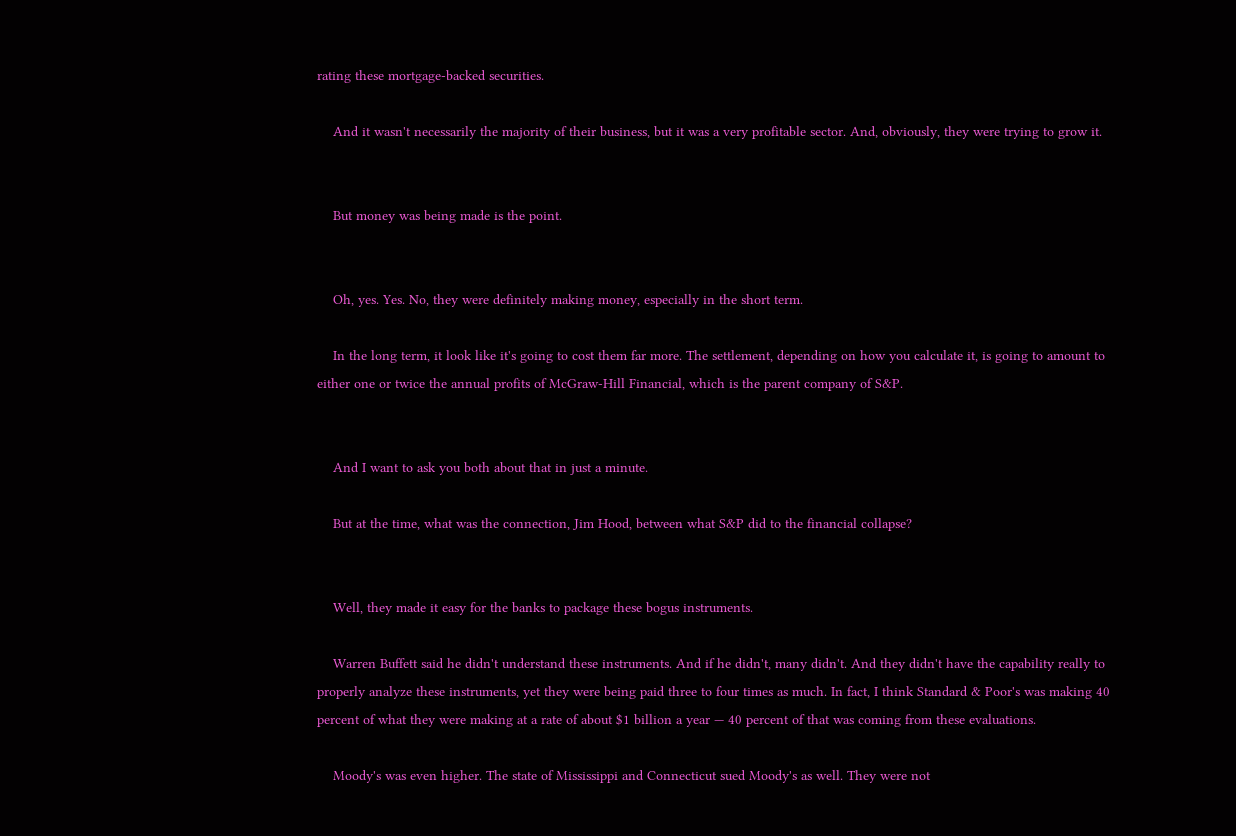rating these mortgage-backed securities.

    And it wasn't necessarily the majority of their business, but it was a very profitable sector. And, obviously, they were trying to grow it.


    But money was being made is the point.


    Oh, yes. Yes. No, they were definitely making money, especially in the short term.

    In the long term, it look like it's going to cost them far more. The settlement, depending on how you calculate it, is going to amount to either one or twice the annual profits of McGraw-Hill Financial, which is the parent company of S&P.


    And I want to ask you both about that in just a minute.

    But at the time, what was the connection, Jim Hood, between what S&P did to the financial collapse?


    Well, they made it easy for the banks to package these bogus instruments.

    Warren Buffett said he didn't understand these instruments. And if he didn't, many didn't. And they didn't have the capability really to properly analyze these instruments, yet they were being paid three to four times as much. In fact, I think Standard & Poor's was making 40 percent of what they were making at a rate of about $1 billion a year — 40 percent of that was coming from these evaluations.

    Moody's was even higher. The state of Mississippi and Connecticut sued Moody's as well. They were not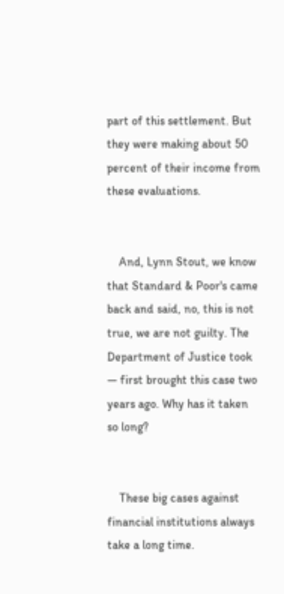part of this settlement. But they were making about 50 percent of their income from these evaluations.


    And, Lynn Stout, we know that Standard & Poor's came back and said, no, this is not true, we are not guilty. The Department of Justice took — first brought this case two years ago. Why has it taken so long?


    These big cases against financial institutions always take a long time.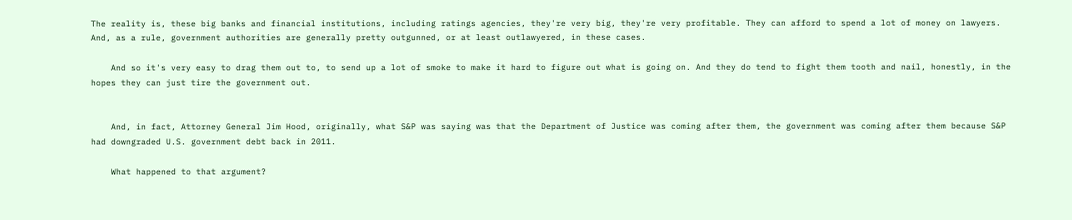The reality is, these big banks and financial institutions, including ratings agencies, they're very big, they're very profitable. They can afford to spend a lot of money on lawyers. And, as a rule, government authorities are generally pretty outgunned, or at least outlawyered, in these cases.

    And so it's very easy to drag them out to, to send up a lot of smoke to make it hard to figure out what is going on. And they do tend to fight them tooth and nail, honestly, in the hopes they can just tire the government out.


    And, in fact, Attorney General Jim Hood, originally, what S&P was saying was that the Department of Justice was coming after them, the government was coming after them because S&P had downgraded U.S. government debt back in 2011.

    What happened to that argument?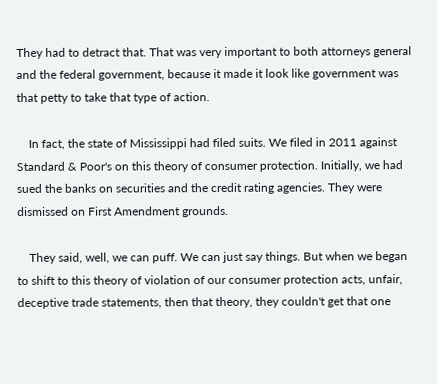They had to detract that. That was very important to both attorneys general and the federal government, because it made it look like government was that petty to take that type of action.

    In fact, the state of Mississippi had filed suits. We filed in 2011 against Standard & Poor's on this theory of consumer protection. Initially, we had sued the banks on securities and the credit rating agencies. They were dismissed on First Amendment grounds.

    They said, well, we can puff. We can just say things. But when we began to shift to this theory of violation of our consumer protection acts, unfair, deceptive trade statements, then that theory, they couldn't get that one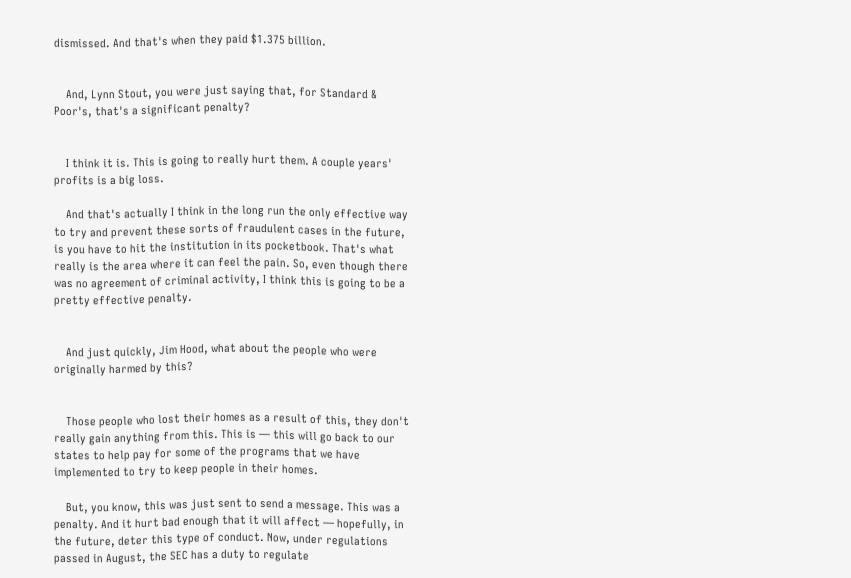dismissed. And that's when they paid $1.375 billion.


    And, Lynn Stout, you were just saying that, for Standard & Poor's, that's a significant penalty?


    I think it is. This is going to really hurt them. A couple years' profits is a big loss.

    And that's actually I think in the long run the only effective way to try and prevent these sorts of fraudulent cases in the future, is you have to hit the institution in its pocketbook. That's what really is the area where it can feel the pain. So, even though there was no agreement of criminal activity, I think this is going to be a pretty effective penalty.


    And just quickly, Jim Hood, what about the people who were originally harmed by this?


    Those people who lost their homes as a result of this, they don't really gain anything from this. This is — this will go back to our states to help pay for some of the programs that we have implemented to try to keep people in their homes.

    But, you know, this was just sent to send a message. This was a penalty. And it hurt bad enough that it will affect — hopefully, in the future, deter this type of conduct. Now, under regulations passed in August, the SEC has a duty to regulate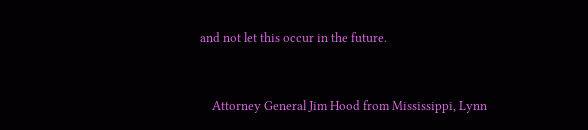and not let this occur in the future.


    Attorney General Jim Hood from Mississippi, Lynn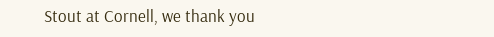Stout at Cornell, we thank you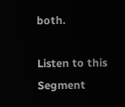both.

Listen to this Segment